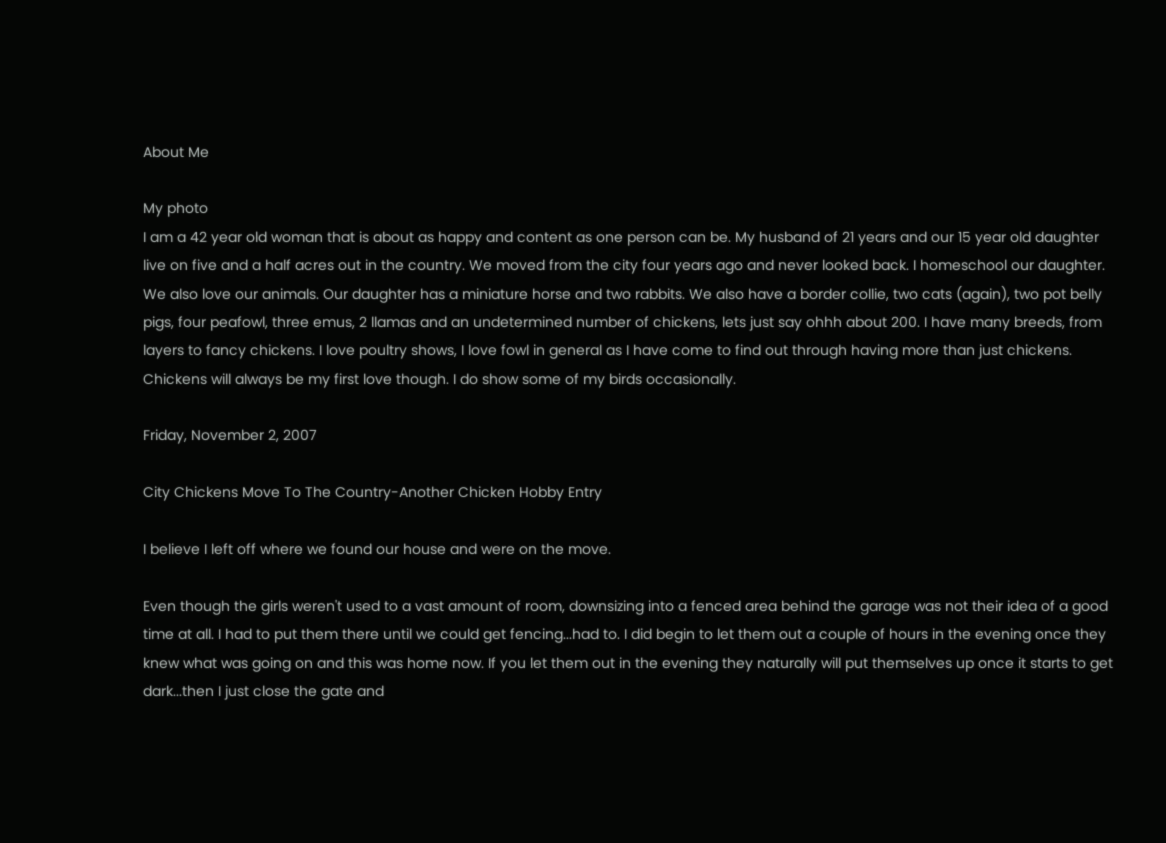About Me

My photo
I am a 42 year old woman that is about as happy and content as one person can be. My husband of 21 years and our 15 year old daughter live on five and a half acres out in the country. We moved from the city four years ago and never looked back. I homeschool our daughter. We also love our animals. Our daughter has a miniature horse and two rabbits. We also have a border collie, two cats (again), two pot belly pigs, four peafowl, three emus, 2 llamas and an undetermined number of chickens, lets just say ohhh about 200. I have many breeds, from layers to fancy chickens. I love poultry shows, I love fowl in general as I have come to find out through having more than just chickens. Chickens will always be my first love though. I do show some of my birds occasionally.

Friday, November 2, 2007

City Chickens Move To The Country-Another Chicken Hobby Entry

I believe I left off where we found our house and were on the move.

Even though the girls weren't used to a vast amount of room, downsizing into a fenced area behind the garage was not their idea of a good time at all. I had to put them there until we could get fencing...had to. I did begin to let them out a couple of hours in the evening once they knew what was going on and this was home now. If you let them out in the evening they naturally will put themselves up once it starts to get dark...then I just close the gate and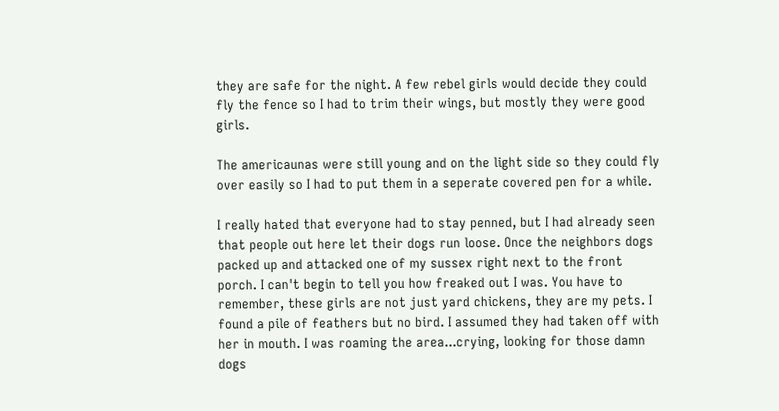they are safe for the night. A few rebel girls would decide they could fly the fence so I had to trim their wings, but mostly they were good girls.

The americaunas were still young and on the light side so they could fly over easily so I had to put them in a seperate covered pen for a while.

I really hated that everyone had to stay penned, but I had already seen that people out here let their dogs run loose. Once the neighbors dogs packed up and attacked one of my sussex right next to the front porch. I can't begin to tell you how freaked out I was. You have to remember, these girls are not just yard chickens, they are my pets. I found a pile of feathers but no bird. I assumed they had taken off with her in mouth. I was roaming the area...crying, looking for those damn dogs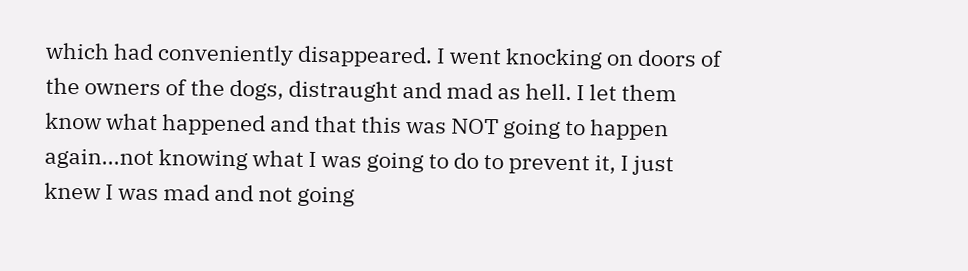which had conveniently disappeared. I went knocking on doors of the owners of the dogs, distraught and mad as hell. I let them know what happened and that this was NOT going to happen again...not knowing what I was going to do to prevent it, I just knew I was mad and not going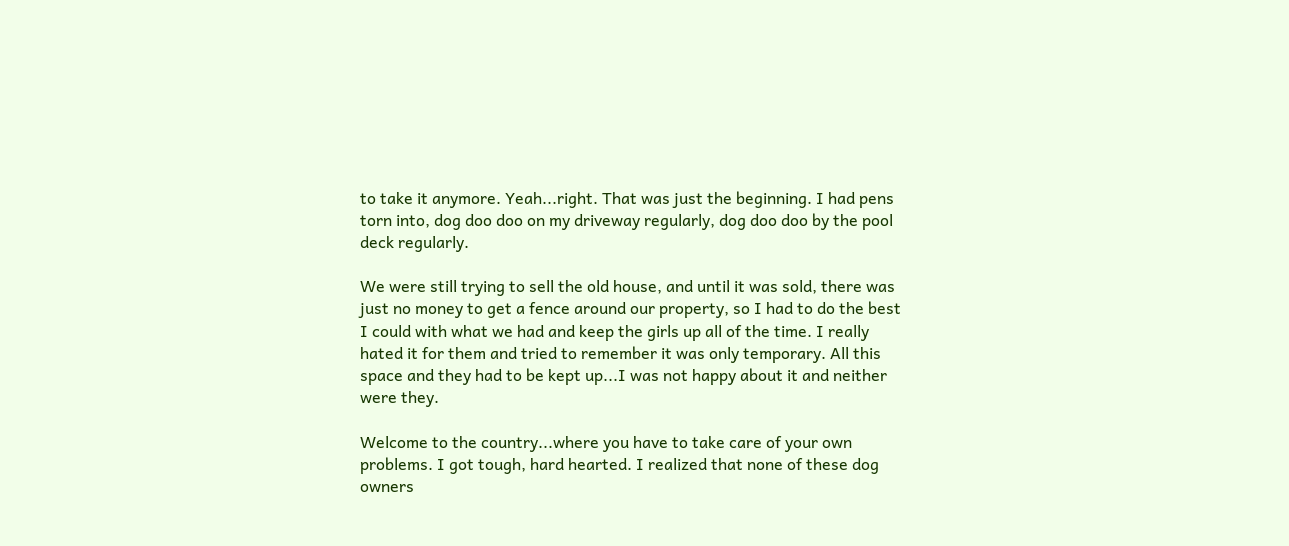to take it anymore. Yeah...right. That was just the beginning. I had pens torn into, dog doo doo on my driveway regularly, dog doo doo by the pool deck regularly.

We were still trying to sell the old house, and until it was sold, there was just no money to get a fence around our property, so I had to do the best I could with what we had and keep the girls up all of the time. I really hated it for them and tried to remember it was only temporary. All this space and they had to be kept up...I was not happy about it and neither were they.

Welcome to the country...where you have to take care of your own problems. I got tough, hard hearted. I realized that none of these dog owners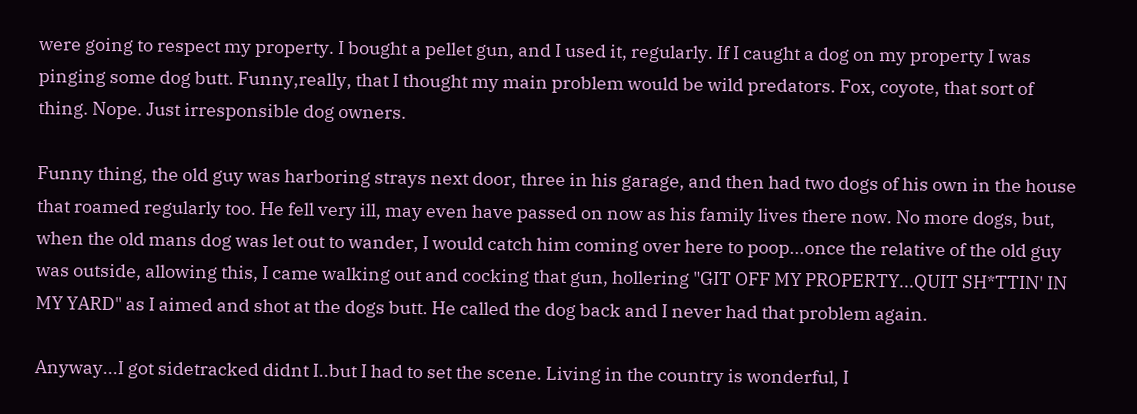were going to respect my property. I bought a pellet gun, and I used it, regularly. If I caught a dog on my property I was pinging some dog butt. Funny,really, that I thought my main problem would be wild predators. Fox, coyote, that sort of thing. Nope. Just irresponsible dog owners.

Funny thing, the old guy was harboring strays next door, three in his garage, and then had two dogs of his own in the house that roamed regularly too. He fell very ill, may even have passed on now as his family lives there now. No more dogs, but, when the old mans dog was let out to wander, I would catch him coming over here to poop...once the relative of the old guy was outside, allowing this, I came walking out and cocking that gun, hollering "GIT OFF MY PROPERTY...QUIT SH*TTIN' IN MY YARD" as I aimed and shot at the dogs butt. He called the dog back and I never had that problem again.

Anyway...I got sidetracked didnt I..but I had to set the scene. Living in the country is wonderful, I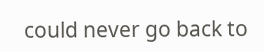could never go back to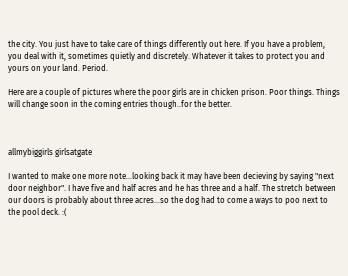the city. You just have to take care of things differently out here. If you have a problem, you deal with it, sometimes quietly and discretely. Whatever it takes to protect you and yours on your land. Period.

Here are a couple of pictures where the poor girls are in chicken prison. Poor things. Things will change soon in the coming entries though..for the better.



allmybiggirls girlsatgate

I wanted to make one more note...looking back it may have been decieving by saying "next door neighbor". I have five and half acres and he has three and a half. The stretch between our doors is probably about three acres...so the dog had to come a ways to poo next to the pool deck. :(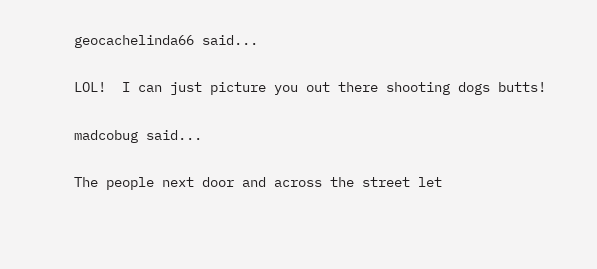geocachelinda66 said...

LOL!  I can just picture you out there shooting dogs butts!

madcobug said...

The people next door and across the street let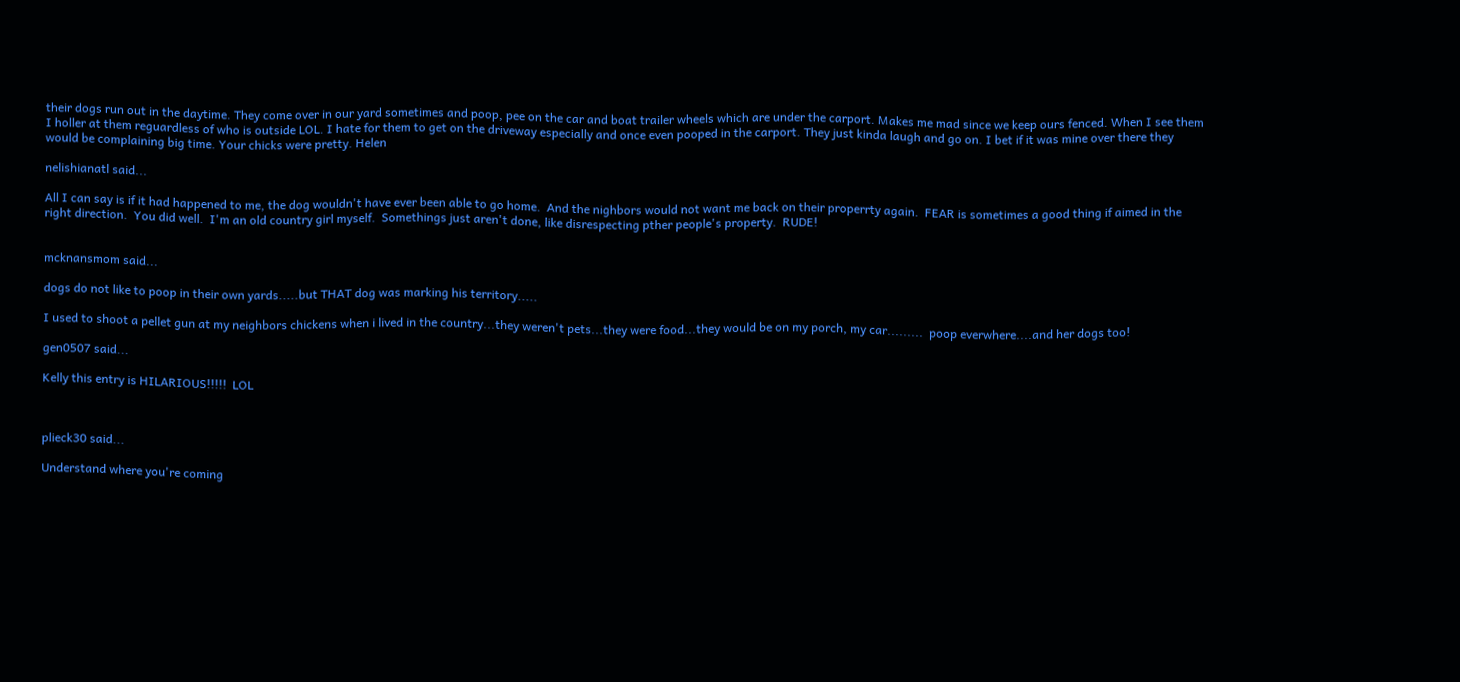their dogs run out in the daytime. They come over in our yard sometimes and poop, pee on the car and boat trailer wheels which are under the carport. Makes me mad since we keep ours fenced. When I see them I holler at them reguardless of who is outside LOL. I hate for them to get on the driveway especially and once even pooped in the carport. They just kinda laugh and go on. I bet if it was mine over there they would be complaining big time. Your chicks were pretty. Helen

nelishianatl said...

All I can say is if it had happened to me, the dog wouldn't have ever been able to go home.  And the nighbors would not want me back on their properrty again.  FEAR is sometimes a good thing if aimed in the right direction.  You did well.  I'm an old country girl myself.  Somethings just aren't done, like disrespecting pther people's property.  RUDE!


mcknansmom said...

dogs do not like to poop in their own yards.....but THAT dog was marking his territory.....

I used to shoot a pellet gun at my neighbors chickens when i lived in the country...they weren't pets...they were food...they would be on my porch, my car.........  poop everwhere....and her dogs too!

gen0507 said...

Kelly this entry is HILARIOUS!!!!!  LOL



plieck30 said...

Understand where you're coming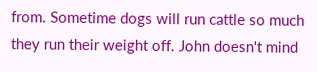from. Sometime dogs will run cattle so much they run their weight off. John doesn't mind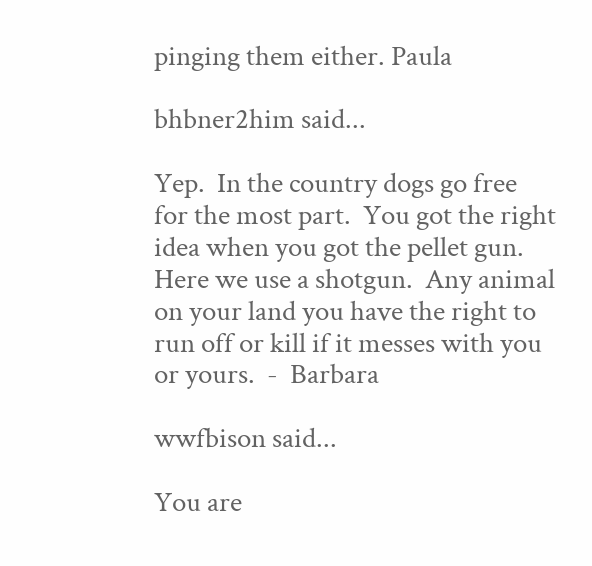pinging them either. Paula

bhbner2him said...

Yep.  In the country dogs go free for the most part.  You got the right idea when you got the pellet gun.  Here we use a shotgun.  Any animal on your land you have the right to run off or kill if it messes with you or yours.  -  Barbara

wwfbison said...

You are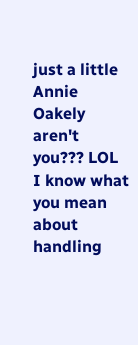just a little Annie Oakely aren't you??? LOL  I know what you mean about handling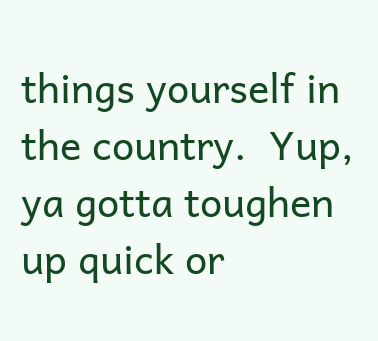things yourself in the country.  Yup, ya gotta toughen up quick or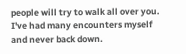people will try to walk all over you.  I've had many encounters myself and never back down.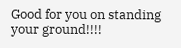Good for you on standing your ground!!!!